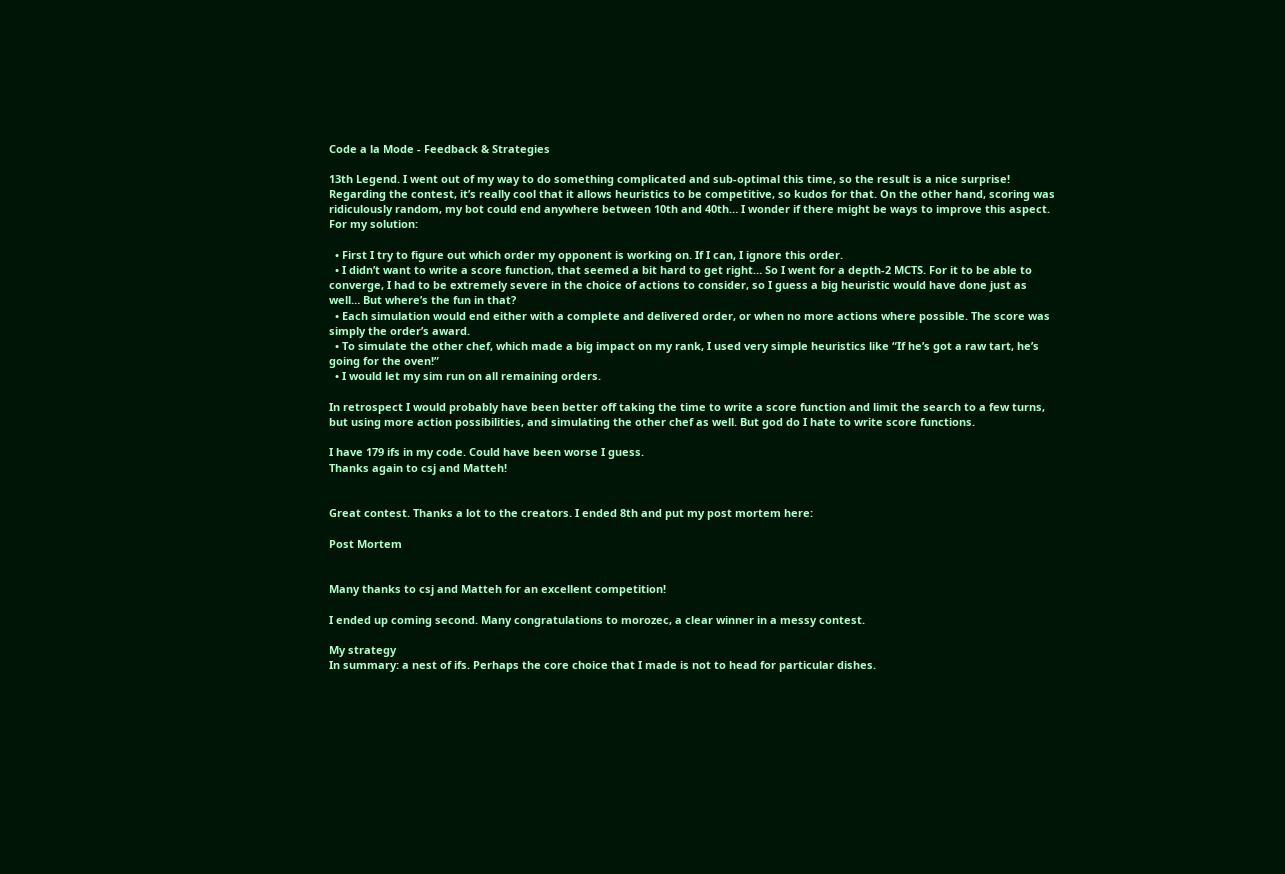Code a la Mode - Feedback & Strategies

13th Legend. I went out of my way to do something complicated and sub-optimal this time, so the result is a nice surprise!
Regarding the contest, it’s really cool that it allows heuristics to be competitive, so kudos for that. On the other hand, scoring was ridiculously random, my bot could end anywhere between 10th and 40th… I wonder if there might be ways to improve this aspect.
For my solution:

  • First I try to figure out which order my opponent is working on. If I can, I ignore this order.
  • I didn’t want to write a score function, that seemed a bit hard to get right… So I went for a depth-2 MCTS. For it to be able to converge, I had to be extremely severe in the choice of actions to consider, so I guess a big heuristic would have done just as well… But where’s the fun in that?
  • Each simulation would end either with a complete and delivered order, or when no more actions where possible. The score was simply the order’s award.
  • To simulate the other chef, which made a big impact on my rank, I used very simple heuristics like “If he’s got a raw tart, he’s going for the oven!”
  • I would let my sim run on all remaining orders.

In retrospect I would probably have been better off taking the time to write a score function and limit the search to a few turns, but using more action possibilities, and simulating the other chef as well. But god do I hate to write score functions.

I have 179 ifs in my code. Could have been worse I guess.
Thanks again to csj and Matteh!


Great contest. Thanks a lot to the creators. I ended 8th and put my post mortem here:

Post Mortem


Many thanks to csj and Matteh for an excellent competition!

I ended up coming second. Many congratulations to morozec, a clear winner in a messy contest.

My strategy
In summary: a nest of ifs. Perhaps the core choice that I made is not to head for particular dishes.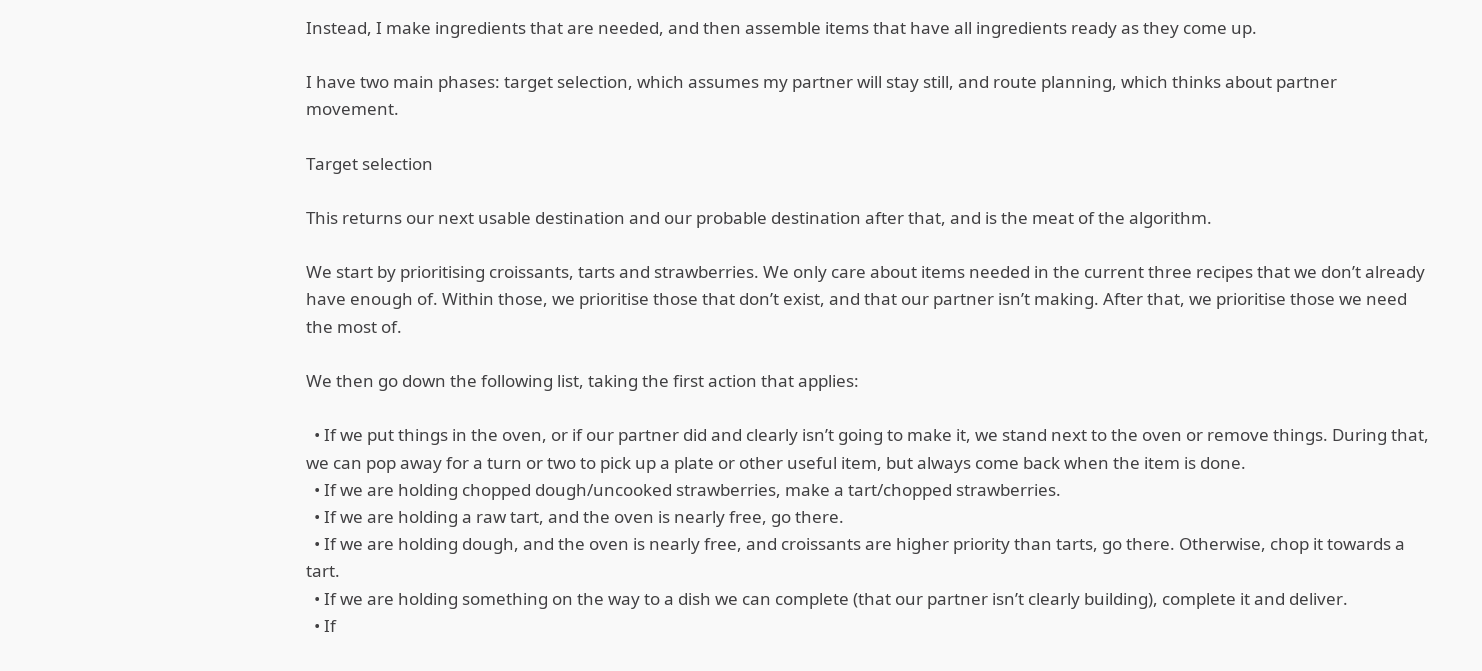Instead, I make ingredients that are needed, and then assemble items that have all ingredients ready as they come up.

I have two main phases: target selection, which assumes my partner will stay still, and route planning, which thinks about partner movement.

Target selection

This returns our next usable destination and our probable destination after that, and is the meat of the algorithm.

We start by prioritising croissants, tarts and strawberries. We only care about items needed in the current three recipes that we don’t already have enough of. Within those, we prioritise those that don’t exist, and that our partner isn’t making. After that, we prioritise those we need the most of.

We then go down the following list, taking the first action that applies:

  • If we put things in the oven, or if our partner did and clearly isn’t going to make it, we stand next to the oven or remove things. During that, we can pop away for a turn or two to pick up a plate or other useful item, but always come back when the item is done.
  • If we are holding chopped dough/uncooked strawberries, make a tart/chopped strawberries.
  • If we are holding a raw tart, and the oven is nearly free, go there.
  • If we are holding dough, and the oven is nearly free, and croissants are higher priority than tarts, go there. Otherwise, chop it towards a tart.
  • If we are holding something on the way to a dish we can complete (that our partner isn’t clearly building), complete it and deliver.
  • If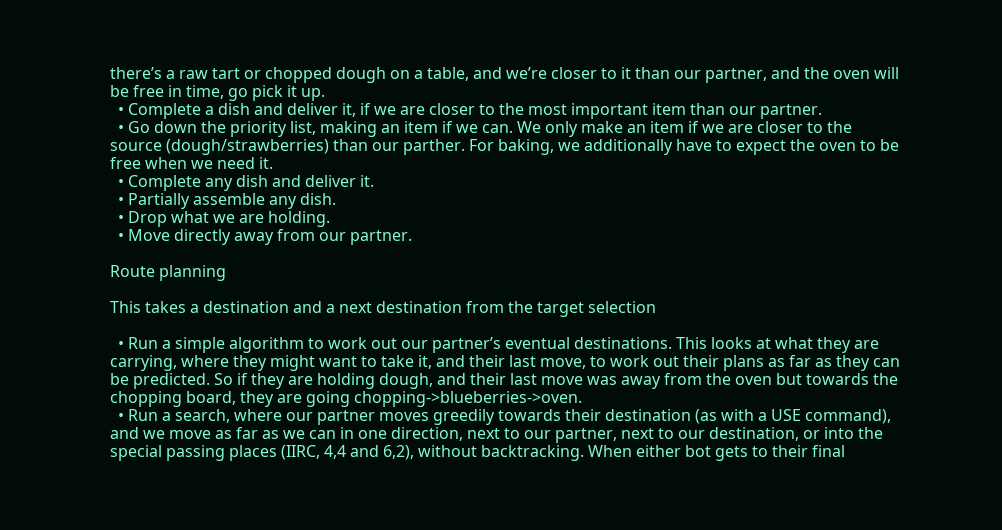there’s a raw tart or chopped dough on a table, and we’re closer to it than our partner, and the oven will be free in time, go pick it up.
  • Complete a dish and deliver it, if we are closer to the most important item than our partner.
  • Go down the priority list, making an item if we can. We only make an item if we are closer to the source (dough/strawberries) than our parther. For baking, we additionally have to expect the oven to be free when we need it.
  • Complete any dish and deliver it.
  • Partially assemble any dish.
  • Drop what we are holding.
  • Move directly away from our partner.

Route planning

This takes a destination and a next destination from the target selection

  • Run a simple algorithm to work out our partner’s eventual destinations. This looks at what they are carrying, where they might want to take it, and their last move, to work out their plans as far as they can be predicted. So if they are holding dough, and their last move was away from the oven but towards the chopping board, they are going chopping->blueberries->oven.
  • Run a search, where our partner moves greedily towards their destination (as with a USE command), and we move as far as we can in one direction, next to our partner, next to our destination, or into the special passing places (IIRC, 4,4 and 6,2), without backtracking. When either bot gets to their final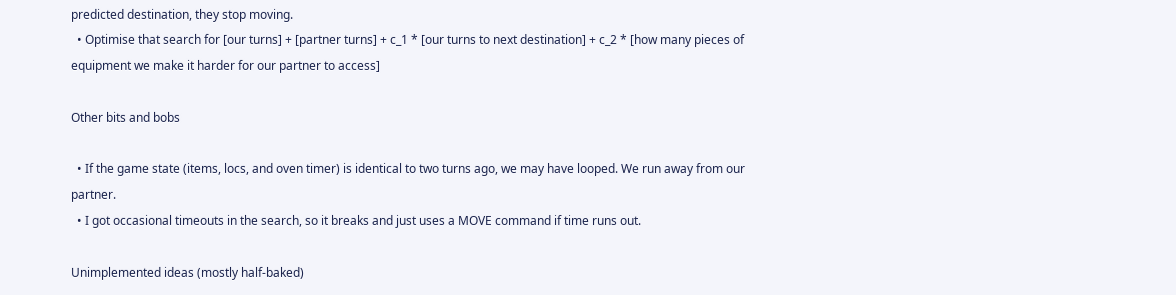predicted destination, they stop moving.
  • Optimise that search for [our turns] + [partner turns] + c_1 * [our turns to next destination] + c_2 * [how many pieces of equipment we make it harder for our partner to access]

Other bits and bobs

  • If the game state (items, locs, and oven timer) is identical to two turns ago, we may have looped. We run away from our partner.
  • I got occasional timeouts in the search, so it breaks and just uses a MOVE command if time runs out.

Unimplemented ideas (mostly half-baked)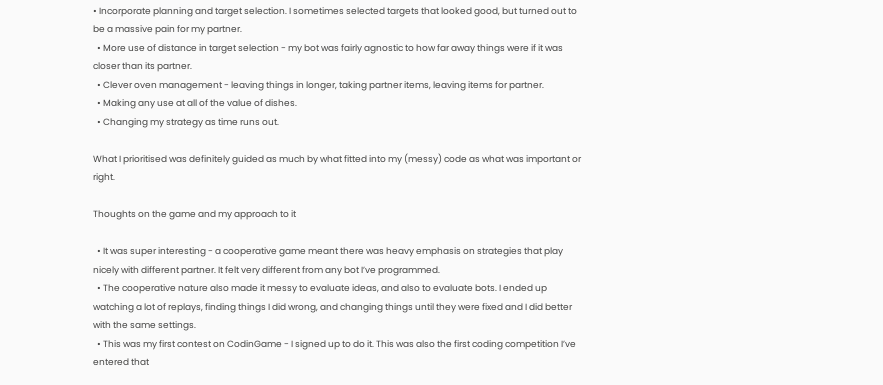• Incorporate planning and target selection. I sometimes selected targets that looked good, but turned out to be a massive pain for my partner.
  • More use of distance in target selection - my bot was fairly agnostic to how far away things were if it was closer than its partner.
  • Clever oven management - leaving things in longer, taking partner items, leaving items for partner.
  • Making any use at all of the value of dishes.
  • Changing my strategy as time runs out.

What I prioritised was definitely guided as much by what fitted into my (messy) code as what was important or right.

Thoughts on the game and my approach to it

  • It was super interesting - a cooperative game meant there was heavy emphasis on strategies that play nicely with different partner. It felt very different from any bot I’ve programmed.
  • The cooperative nature also made it messy to evaluate ideas, and also to evaluate bots. I ended up watching a lot of replays, finding things I did wrong, and changing things until they were fixed and I did better with the same settings.
  • This was my first contest on CodinGame - I signed up to do it. This was also the first coding competition I’ve entered that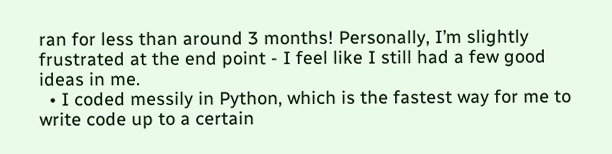ran for less than around 3 months! Personally, I’m slightly frustrated at the end point - I feel like I still had a few good ideas in me.
  • I coded messily in Python, which is the fastest way for me to write code up to a certain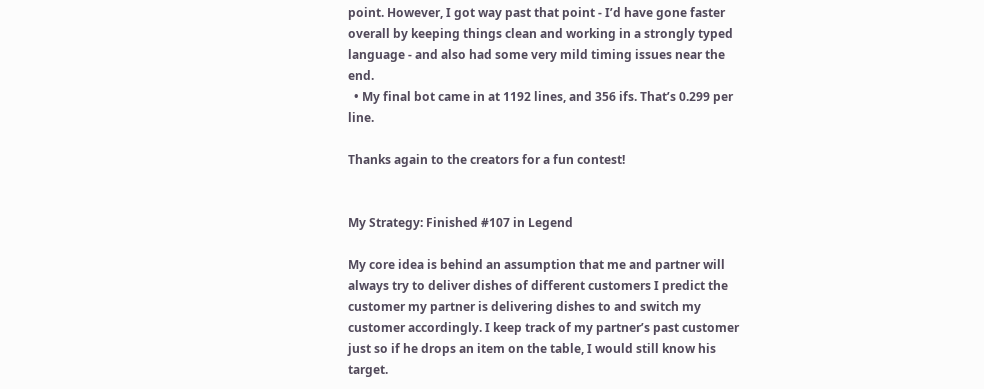point. However, I got way past that point - I’d have gone faster overall by keeping things clean and working in a strongly typed language - and also had some very mild timing issues near the end.
  • My final bot came in at 1192 lines, and 356 ifs. That’s 0.299 per line.

Thanks again to the creators for a fun contest!


My Strategy: Finished #107 in Legend

My core idea is behind an assumption that me and partner will always try to deliver dishes of different customers I predict the customer my partner is delivering dishes to and switch my customer accordingly. I keep track of my partner’s past customer just so if he drops an item on the table, I would still know his target.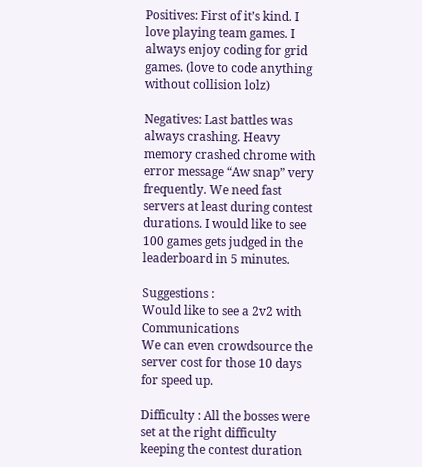Positives: First of it’s kind. I love playing team games. I always enjoy coding for grid games. (love to code anything without collision lolz)

Negatives: Last battles was always crashing. Heavy memory crashed chrome with error message “Aw snap” very frequently. We need fast servers at least during contest durations. I would like to see 100 games gets judged in the leaderboard in 5 minutes.

Suggestions :
Would like to see a 2v2 with Communications
We can even crowdsource the server cost for those 10 days for speed up.

Difficulty : All the bosses were set at the right difficulty keeping the contest duration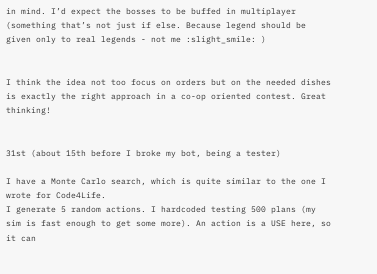in mind. I’d expect the bosses to be buffed in multiplayer (something that’s not just if else. Because legend should be given only to real legends - not me :slight_smile: )


I think the idea not too focus on orders but on the needed dishes is exactly the right approach in a co-op oriented contest. Great thinking!


31st (about 15th before I broke my bot, being a tester)

I have a Monte Carlo search, which is quite similar to the one I wrote for Code4Life.
I generate 5 random actions. I hardcoded testing 500 plans (my sim is fast enough to get some more). An action is a USE here, so it can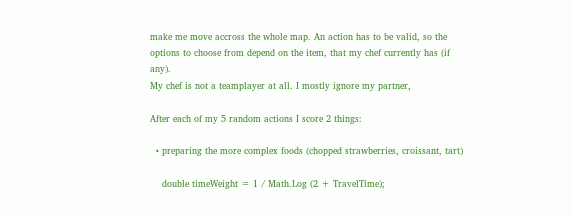make me move accross the whole map. An action has to be valid, so the options to choose from depend on the item, that my chef currently has (if any).
My chef is not a teamplayer at all. I mostly ignore my partner,

After each of my 5 random actions I score 2 things:

  • preparing the more complex foods (chopped strawberries, croissant, tart)

    double timeWeight = 1 / Math.Log (2 + TravelTime);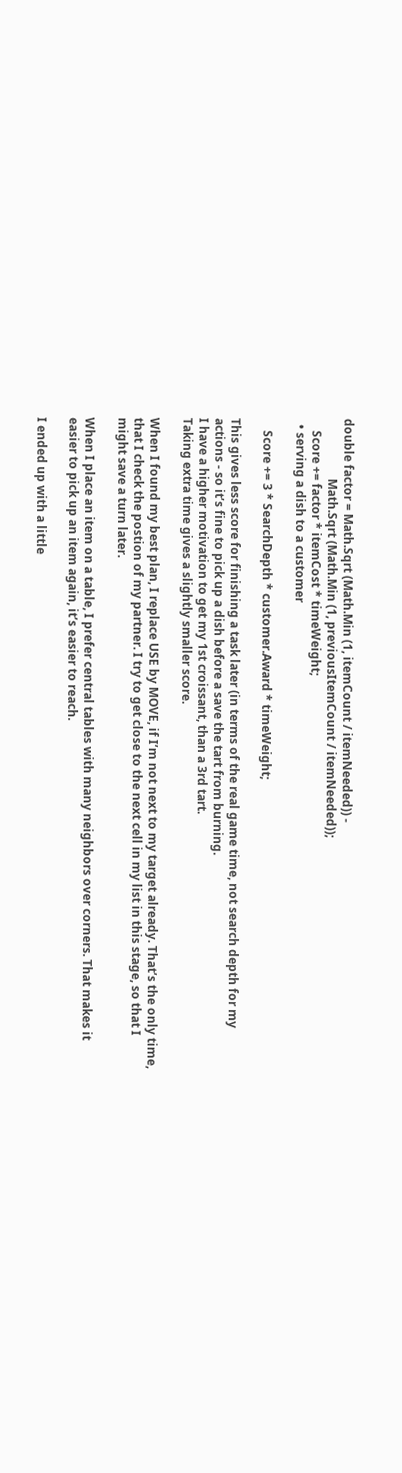double factor = Math.Sqrt (Math.Min (1, itemCount / itemNeeded)) -
                    Math.Sqrt (Math.Min (1, previousItemCount / itemNeeded));
    Score += factor * itemCost * timeWeight;
  • serving a dish to a customer

    Score += 3 * SearchDepth * customer.Award * timeWeight;

This gives less score for finishing a task later (in terms of the real game time, not search depth for my actions - so it’s fine to pick up a dish before a save the tart from burning.
I have a higher motivation to get my 1st croissant, than a 3rd tart.
Taking extra time gives a slightly smaller score.

When I found my best plan, I replace USE by MOVE, if I’m not next to my target already. That’s the only time, that I check the postion of my partner. I try to get close to the next cell in my list in this stage, so that I might save a turn later.

When I place an item on a table, I prefer central tables with many neighbors over corners. That makes it easier to pick up an item again, it’s easier to reach.

I ended up with a little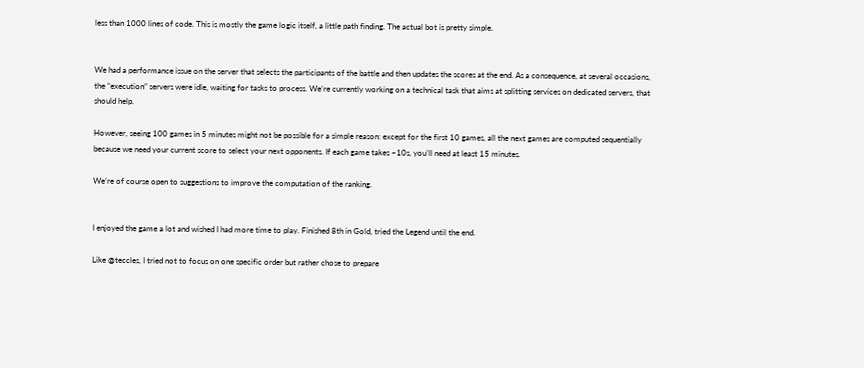less than 1000 lines of code. This is mostly the game logic itself, a little path finding. The actual bot is pretty simple.


We had a performance issue on the server that selects the participants of the battle and then updates the scores at the end. As a consequence, at several occasions, the “execution” servers were idle, waiting for tasks to process. We’re currently working on a technical task that aims at splitting services on dedicated servers, that should help.

However, seeing 100 games in 5 minutes might not be possible for a simple reason: except for the first 10 games, all the next games are computed sequentially because we need your current score to select your next opponents. If each game takes ~10s, you’ll need at least 15 minutes.

We’re of course open to suggestions to improve the computation of the ranking.


I enjoyed the game a lot and wished I had more time to play. Finished 8th in Gold, tried the Legend until the end.

Like @teccles, I tried not to focus on one specific order but rather chose to prepare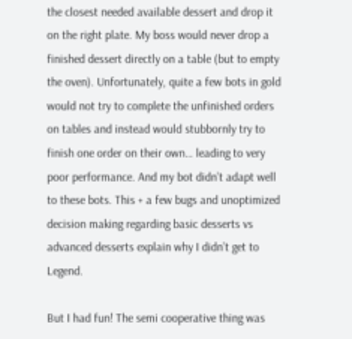the closest needed available dessert and drop it on the right plate. My boss would never drop a finished dessert directly on a table (but to empty the oven). Unfortunately, quite a few bots in gold would not try to complete the unfinished orders on tables and instead would stubbornly try to finish one order on their own… leading to very poor performance. And my bot didn’t adapt well to these bots. This + a few bugs and unoptimized decision making regarding basic desserts vs advanced desserts explain why I didn’t get to Legend.

But I had fun! The semi cooperative thing was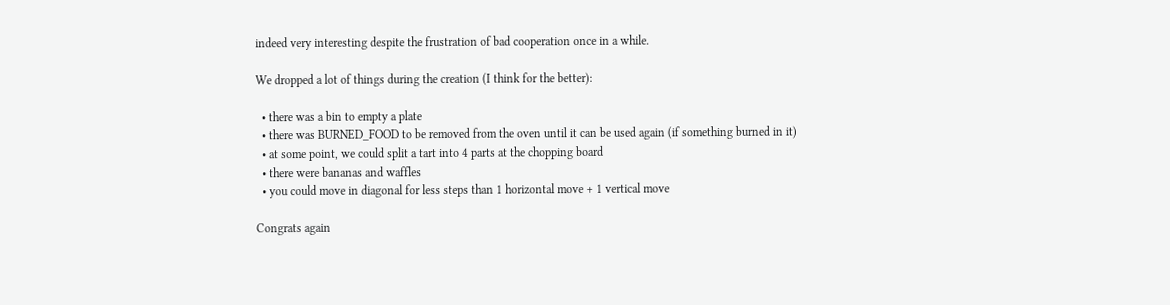indeed very interesting despite the frustration of bad cooperation once in a while.

We dropped a lot of things during the creation (I think for the better):

  • there was a bin to empty a plate
  • there was BURNED_FOOD to be removed from the oven until it can be used again (if something burned in it)
  • at some point, we could split a tart into 4 parts at the chopping board
  • there were bananas and waffles
  • you could move in diagonal for less steps than 1 horizontal move + 1 vertical move

Congrats again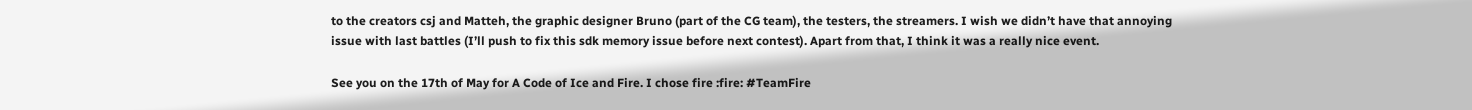to the creators csj and Matteh, the graphic designer Bruno (part of the CG team), the testers, the streamers. I wish we didn’t have that annoying issue with last battles (I’ll push to fix this sdk memory issue before next contest). Apart from that, I think it was a really nice event.

See you on the 17th of May for A Code of Ice and Fire. I chose fire :fire: #TeamFire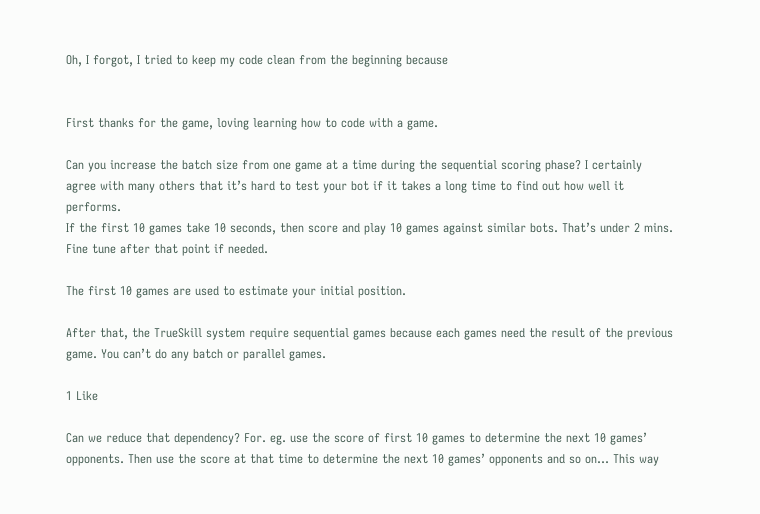Oh, I forgot, I tried to keep my code clean from the beginning because


First thanks for the game, loving learning how to code with a game.

Can you increase the batch size from one game at a time during the sequential scoring phase? I certainly agree with many others that it’s hard to test your bot if it takes a long time to find out how well it performs.
If the first 10 games take 10 seconds, then score and play 10 games against similar bots. That’s under 2 mins. Fine tune after that point if needed.

The first 10 games are used to estimate your initial position.

After that, the TrueSkill system require sequential games because each games need the result of the previous game. You can’t do any batch or parallel games.

1 Like

Can we reduce that dependency? For. eg. use the score of first 10 games to determine the next 10 games’ opponents. Then use the score at that time to determine the next 10 games’ opponents and so on… This way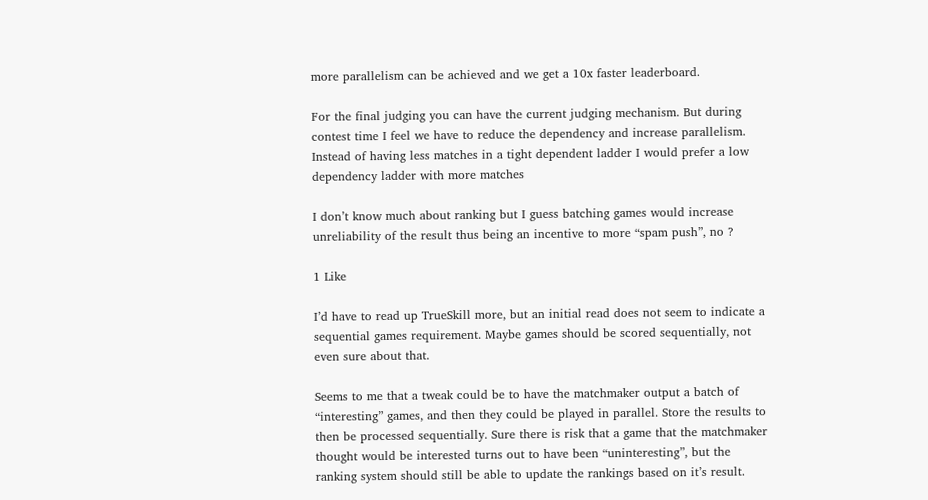more parallelism can be achieved and we get a 10x faster leaderboard.

For the final judging you can have the current judging mechanism. But during contest time I feel we have to reduce the dependency and increase parallelism. Instead of having less matches in a tight dependent ladder I would prefer a low dependency ladder with more matches

I don’t know much about ranking but I guess batching games would increase unreliability of the result thus being an incentive to more “spam push”, no ?

1 Like

I’d have to read up TrueSkill more, but an initial read does not seem to indicate a sequential games requirement. Maybe games should be scored sequentially, not even sure about that.

Seems to me that a tweak could be to have the matchmaker output a batch of “interesting” games, and then they could be played in parallel. Store the results to then be processed sequentially. Sure there is risk that a game that the matchmaker thought would be interested turns out to have been “uninteresting”, but the ranking system should still be able to update the rankings based on it’s result.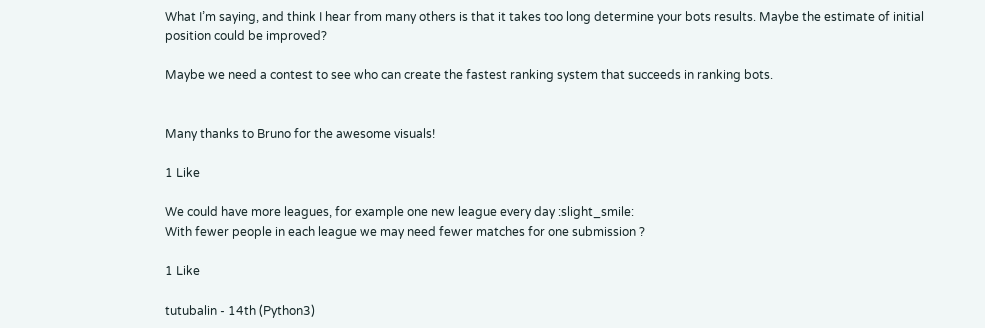What I’m saying, and think I hear from many others is that it takes too long determine your bots results. Maybe the estimate of initial position could be improved?

Maybe we need a contest to see who can create the fastest ranking system that succeeds in ranking bots.


Many thanks to Bruno for the awesome visuals!

1 Like

We could have more leagues, for example one new league every day :slight_smile:
With fewer people in each league we may need fewer matches for one submission ?

1 Like

tutubalin - 14th (Python3)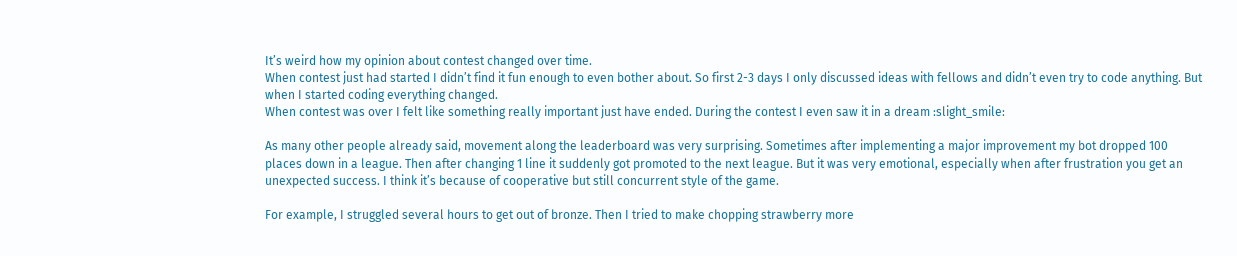It’s weird how my opinion about contest changed over time.
When contest just had started I didn’t find it fun enough to even bother about. So first 2-3 days I only discussed ideas with fellows and didn’t even try to code anything. But when I started coding everything changed.
When contest was over I felt like something really important just have ended. During the contest I even saw it in a dream :slight_smile:

As many other people already said, movement along the leaderboard was very surprising. Sometimes after implementing a major improvement my bot dropped 100 places down in a league. Then after changing 1 line it suddenly got promoted to the next league. But it was very emotional, especially when after frustration you get an unexpected success. I think it’s because of cooperative but still concurrent style of the game.

For example, I struggled several hours to get out of bronze. Then I tried to make chopping strawberry more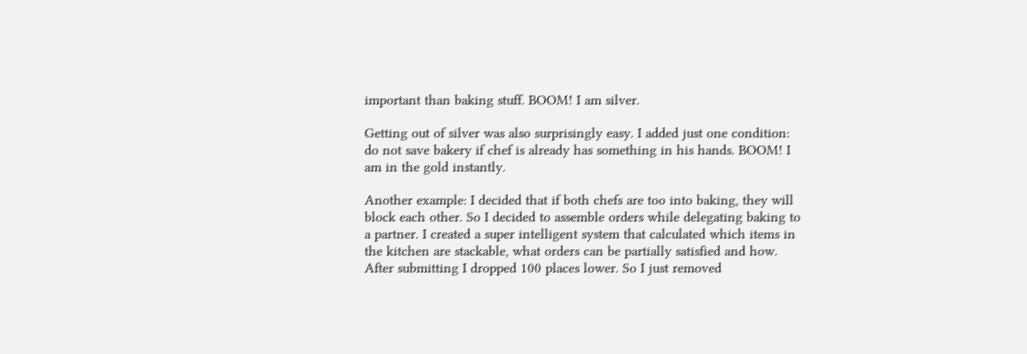important than baking stuff. BOOM! I am silver.

Getting out of silver was also surprisingly easy. I added just one condition: do not save bakery if chef is already has something in his hands. BOOM! I am in the gold instantly.

Another example: I decided that if both chefs are too into baking, they will block each other. So I decided to assemble orders while delegating baking to a partner. I created a super intelligent system that calculated which items in the kitchen are stackable, what orders can be partially satisfied and how. After submitting I dropped 100 places lower. So I just removed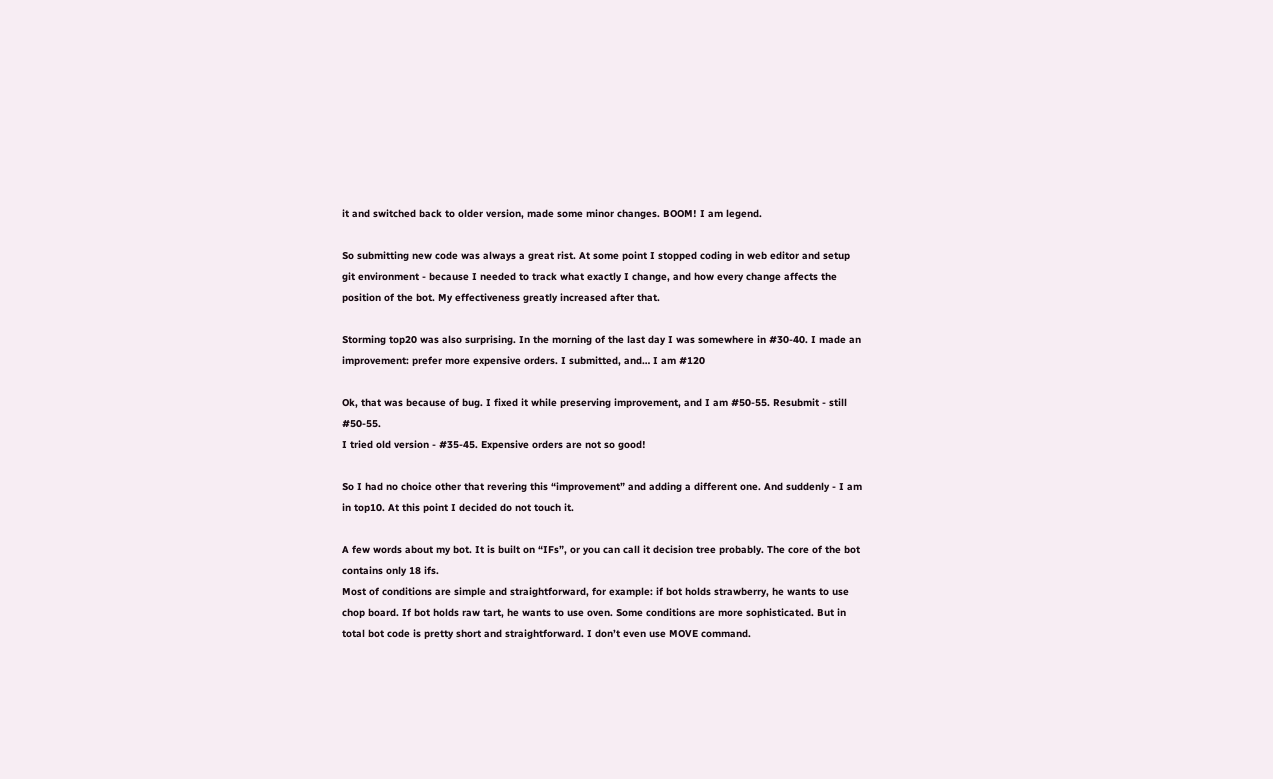it and switched back to older version, made some minor changes. BOOM! I am legend.

So submitting new code was always a great rist. At some point I stopped coding in web editor and setup git environment - because I needed to track what exactly I change, and how every change affects the position of the bot. My effectiveness greatly increased after that.

Storming top20 was also surprising. In the morning of the last day I was somewhere in #30-40. I made an improvement: prefer more expensive orders. I submitted, and… I am #120

Ok, that was because of bug. I fixed it while preserving improvement, and I am #50-55. Resubmit - still #50-55.
I tried old version - #35-45. Expensive orders are not so good!

So I had no choice other that revering this “improvement” and adding a different one. And suddenly - I am in top10. At this point I decided do not touch it.

A few words about my bot. It is built on “IFs”, or you can call it decision tree probably. The core of the bot contains only 18 ifs.
Most of conditions are simple and straightforward, for example: if bot holds strawberry, he wants to use chop board. If bot holds raw tart, he wants to use oven. Some conditions are more sophisticated. But in total bot code is pretty short and straightforward. I don’t even use MOVE command.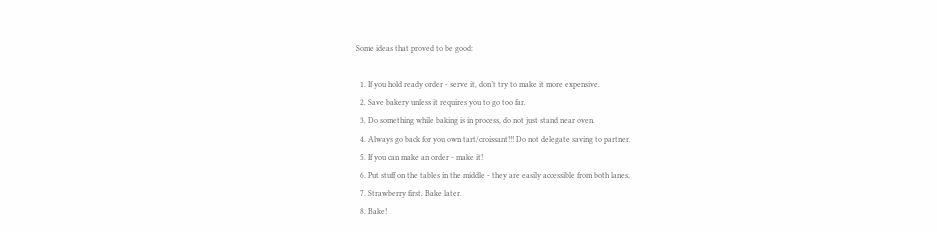Some ideas that proved to be good:

  1. If you hold ready order - serve it, don’t try to make it more expensive.
  2. Save bakery unless it requires you to go too far.
  3. Do something while baking is in process, do not just stand near oven.
  4. Always go back for you own tart/croissant!!! Do not delegate saving to partner.
  5. If you can make an order - make it!
  6. Put stuff on the tables in the middle - they are easily accessible from both lanes.
  7. Strawberry first. Bake later.
  8. Bake!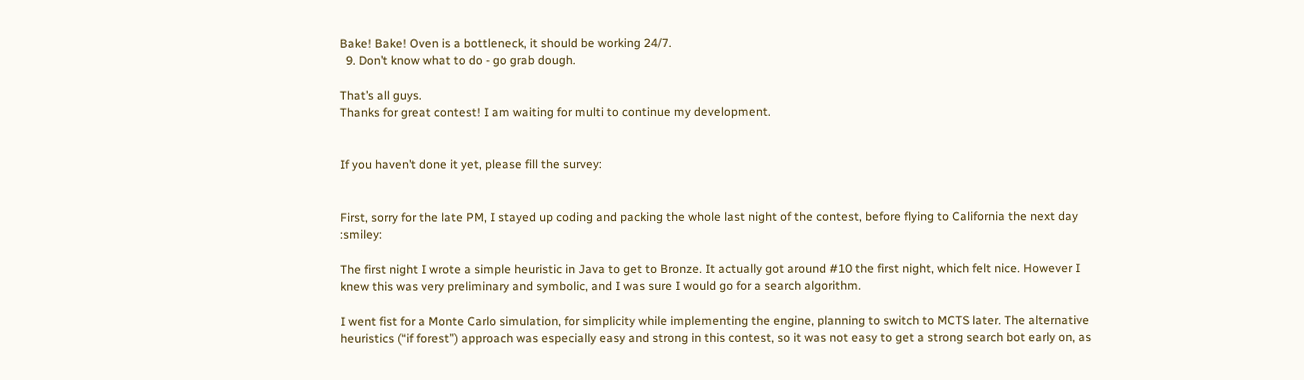Bake! Bake! Oven is a bottleneck, it should be working 24/7.
  9. Don’t know what to do - go grab dough.

That’s all guys.
Thanks for great contest! I am waiting for multi to continue my development.


If you haven’t done it yet, please fill the survey:


First, sorry for the late PM, I stayed up coding and packing the whole last night of the contest, before flying to California the next day :smiley:

The first night I wrote a simple heuristic in Java to get to Bronze. It actually got around #10 the first night, which felt nice. However I knew this was very preliminary and symbolic, and I was sure I would go for a search algorithm.

I went fist for a Monte Carlo simulation, for simplicity while implementing the engine, planning to switch to MCTS later. The alternative heuristics (“if forest”) approach was especially easy and strong in this contest, so it was not easy to get a strong search bot early on, as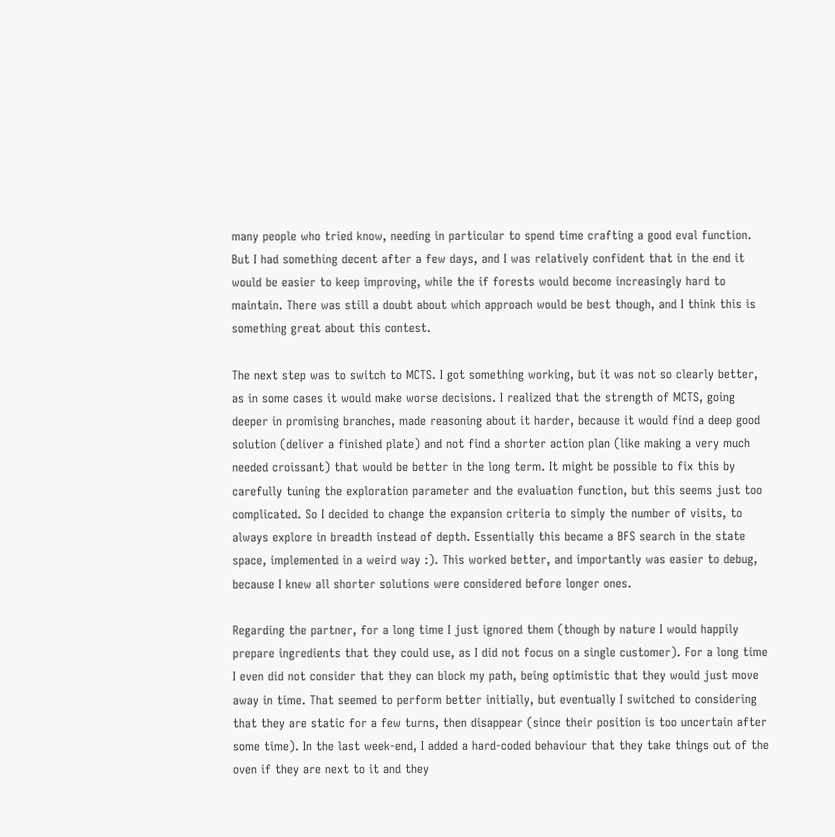many people who tried know, needing in particular to spend time crafting a good eval function. But I had something decent after a few days, and I was relatively confident that in the end it would be easier to keep improving, while the if forests would become increasingly hard to maintain. There was still a doubt about which approach would be best though, and I think this is something great about this contest.

The next step was to switch to MCTS. I got something working, but it was not so clearly better, as in some cases it would make worse decisions. I realized that the strength of MCTS, going deeper in promising branches, made reasoning about it harder, because it would find a deep good solution (deliver a finished plate) and not find a shorter action plan (like making a very much needed croissant) that would be better in the long term. It might be possible to fix this by carefully tuning the exploration parameter and the evaluation function, but this seems just too complicated. So I decided to change the expansion criteria to simply the number of visits, to always explore in breadth instead of depth. Essentially this became a BFS search in the state space, implemented in a weird way :). This worked better, and importantly was easier to debug, because I knew all shorter solutions were considered before longer ones.

Regarding the partner, for a long time I just ignored them (though by nature I would happily prepare ingredients that they could use, as I did not focus on a single customer). For a long time I even did not consider that they can block my path, being optimistic that they would just move away in time. That seemed to perform better initially, but eventually I switched to considering that they are static for a few turns, then disappear (since their position is too uncertain after some time). In the last week-end, I added a hard-coded behaviour that they take things out of the oven if they are next to it and they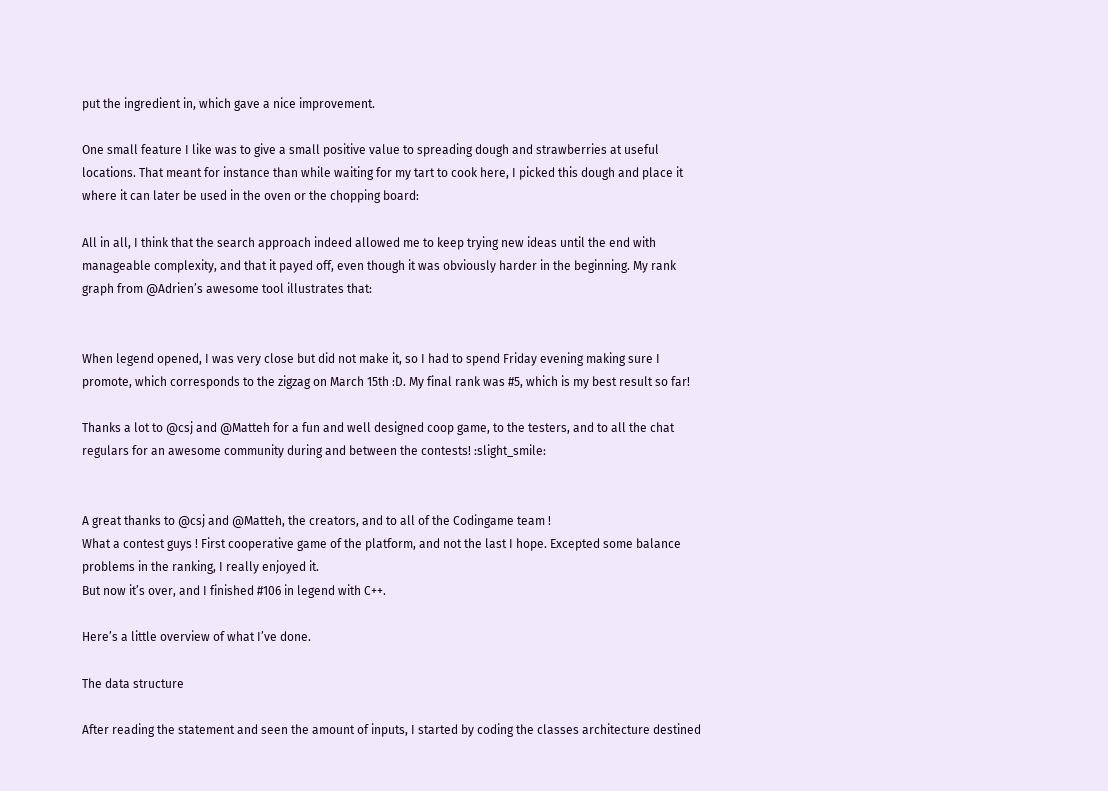put the ingredient in, which gave a nice improvement.

One small feature I like was to give a small positive value to spreading dough and strawberries at useful locations. That meant for instance than while waiting for my tart to cook here, I picked this dough and place it where it can later be used in the oven or the chopping board:

All in all, I think that the search approach indeed allowed me to keep trying new ideas until the end with manageable complexity, and that it payed off, even though it was obviously harder in the beginning. My rank graph from @Adrien’s awesome tool illustrates that:


When legend opened, I was very close but did not make it, so I had to spend Friday evening making sure I promote, which corresponds to the zigzag on March 15th :D. My final rank was #5, which is my best result so far!

Thanks a lot to @csj and @Matteh for a fun and well designed coop game, to the testers, and to all the chat regulars for an awesome community during and between the contests! :slight_smile:


A great thanks to @csj and @Matteh, the creators, and to all of the Codingame team !
What a contest guys ! First cooperative game of the platform, and not the last I hope. Excepted some balance problems in the ranking, I really enjoyed it.
But now it’s over, and I finished #106 in legend with C++.

Here’s a little overview of what I’ve done.

The data structure

After reading the statement and seen the amount of inputs, I started by coding the classes architecture destined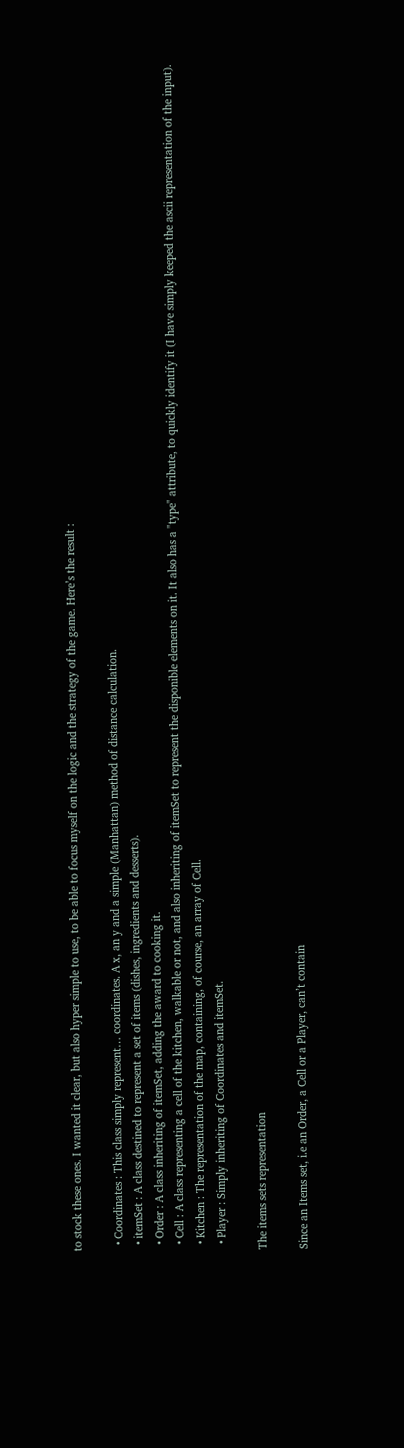to stock these ones. I wanted it clear, but also hyper simple to use, to be able to focus myself on the logic and the strategy of the game. Here’s the result :

  • Coordinates : This class simply represent… coordinates. A x, an y and a simple (Manhattan) method of distance calculation.
  • itemSet : A class destined to represent a set of items (dishes, ingredients and desserts).
  • Order : A class inheriting of itemSet, adding the award to cooking it.
  • Cell : A class representing a cell of the kitchen, walkable or not, and also inheriting of itemSet to represent the disponible elements on it. It also has a "type" attribute, to quickly identify it (I have simply keeped the ascii representation of the input).
  • Kitchen : The representation of the map, containing, of course, an array of Cell.
  • Player : Simply inheriting of Coordinates and itemSet.

The items sets representation

Since an Items set, i.e an Order, a Cell or a Player, can’t contain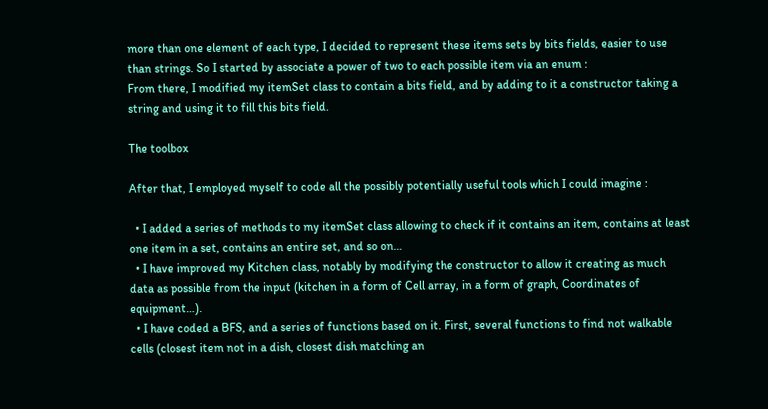more than one element of each type, I decided to represent these items sets by bits fields, easier to use than strings. So I started by associate a power of two to each possible item via an enum :
From there, I modified my itemSet class to contain a bits field, and by adding to it a constructor taking a string and using it to fill this bits field.

The toolbox

After that, I employed myself to code all the possibly potentially useful tools which I could imagine :

  • I added a series of methods to my itemSet class allowing to check if it contains an item, contains at least one item in a set, contains an entire set, and so on…
  • I have improved my Kitchen class, notably by modifying the constructor to allow it creating as much data as possible from the input (kitchen in a form of Cell array, in a form of graph, Coordinates of equipment…).
  • I have coded a BFS, and a series of functions based on it. First, several functions to find not walkable cells (closest item not in a dish, closest dish matching an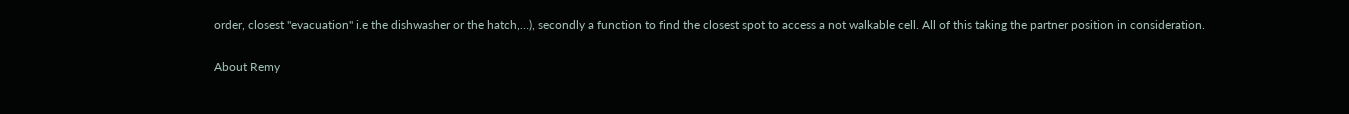order, closest "evacuation" i.e the dishwasher or the hatch,…), secondly a function to find the closest spot to access a not walkable cell. All of this taking the partner position in consideration.

About Remy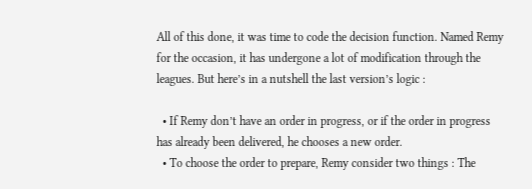All of this done, it was time to code the decision function. Named Remy for the occasion, it has undergone a lot of modification through the leagues. But here’s in a nutshell the last version’s logic :

  • If Remy don’t have an order in progress, or if the order in progress has already been delivered, he chooses a new order.
  • To choose the order to prepare, Remy consider two things : The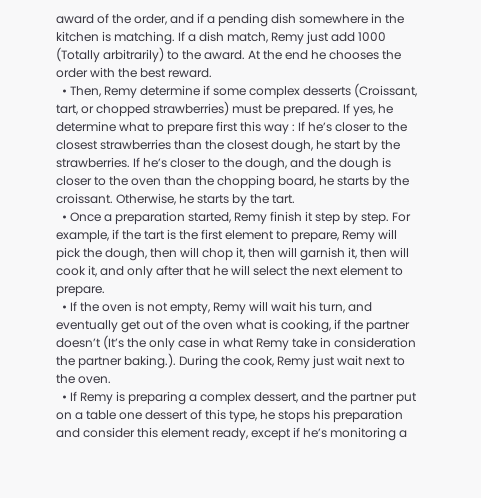award of the order, and if a pending dish somewhere in the kitchen is matching. If a dish match, Remy just add 1000 (Totally arbitrarily) to the award. At the end he chooses the order with the best reward.
  • Then, Remy determine if some complex desserts (Croissant, tart, or chopped strawberries) must be prepared. If yes, he determine what to prepare first this way : If he’s closer to the closest strawberries than the closest dough, he start by the strawberries. If he’s closer to the dough, and the dough is closer to the oven than the chopping board, he starts by the croissant. Otherwise, he starts by the tart.
  • Once a preparation started, Remy finish it step by step. For example, if the tart is the first element to prepare, Remy will pick the dough, then will chop it, then will garnish it, then will cook it, and only after that he will select the next element to prepare.
  • If the oven is not empty, Remy will wait his turn, and eventually get out of the oven what is cooking, if the partner doesn’t (It’s the only case in what Remy take in consideration the partner baking.). During the cook, Remy just wait next to the oven.
  • If Remy is preparing a complex dessert, and the partner put on a table one dessert of this type, he stops his preparation and consider this element ready, except if he’s monitoring a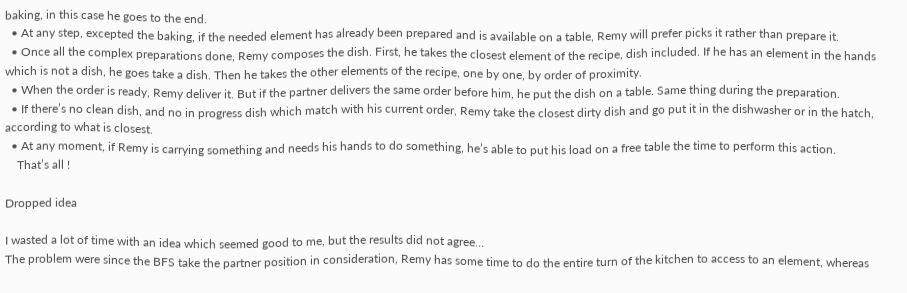baking, in this case he goes to the end.
  • At any step, excepted the baking, if the needed element has already been prepared and is available on a table, Remy will prefer picks it rather than prepare it.
  • Once all the complex preparations done, Remy composes the dish. First, he takes the closest element of the recipe, dish included. If he has an element in the hands which is not a dish, he goes take a dish. Then he takes the other elements of the recipe, one by one, by order of proximity.
  • When the order is ready, Remy deliver it. But if the partner delivers the same order before him, he put the dish on a table. Same thing during the preparation.
  • If there’s no clean dish, and no in progress dish which match with his current order, Remy take the closest dirty dish and go put it in the dishwasher or in the hatch, according to what is closest.
  • At any moment, if Remy is carrying something and needs his hands to do something, he’s able to put his load on a free table the time to perform this action.
    That’s all !

Dropped idea

I wasted a lot of time with an idea which seemed good to me, but the results did not agree…
The problem were since the BFS take the partner position in consideration, Remy has some time to do the entire turn of the kitchen to access to an element, whereas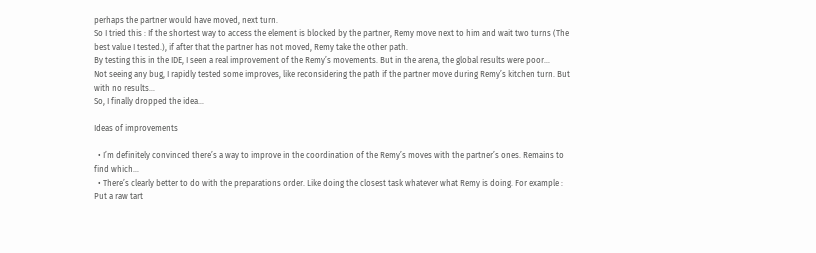perhaps the partner would have moved, next turn.
So I tried this : If the shortest way to access the element is blocked by the partner, Remy move next to him and wait two turns (The best value I tested.), if after that the partner has not moved, Remy take the other path.
By testing this in the IDE, I seen a real improvement of the Remy’s movements. But in the arena, the global results were poor…
Not seeing any bug, I rapidly tested some improves, like reconsidering the path if the partner move during Remy’s kitchen turn. But with no results…
So, I finally dropped the idea…

Ideas of improvements

  • I’m definitely convinced there’s a way to improve in the coordination of the Remy’s moves with the partner’s ones. Remains to find which…
  • There’s clearly better to do with the preparations order. Like doing the closest task whatever what Remy is doing. For example : Put a raw tart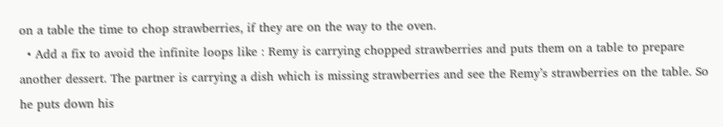on a table the time to chop strawberries, if they are on the way to the oven.
  • Add a fix to avoid the infinite loops like : Remy is carrying chopped strawberries and puts them on a table to prepare another dessert. The partner is carrying a dish which is missing strawberries and see the Remy’s strawberries on the table. So he puts down his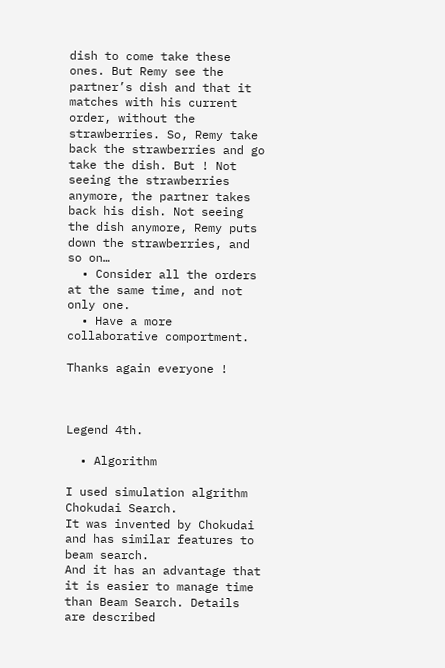dish to come take these ones. But Remy see the partner’s dish and that it matches with his current order, without the strawberries. So, Remy take back the strawberries and go take the dish. But ! Not seeing the strawberries anymore, the partner takes back his dish. Not seeing the dish anymore, Remy puts down the strawberries, and so on…
  • Consider all the orders at the same time, and not only one.
  • Have a more collaborative comportment.

Thanks again everyone !



Legend 4th.

  • Algorithm

I used simulation algrithm Chokudai Search.
It was invented by Chokudai and has similar features to beam search.
And it has an advantage that it is easier to manage time than Beam Search. Details are described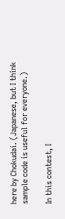here by Chokudai. (Japanese, but I think sample code is useful for everyone.)

In this contest, I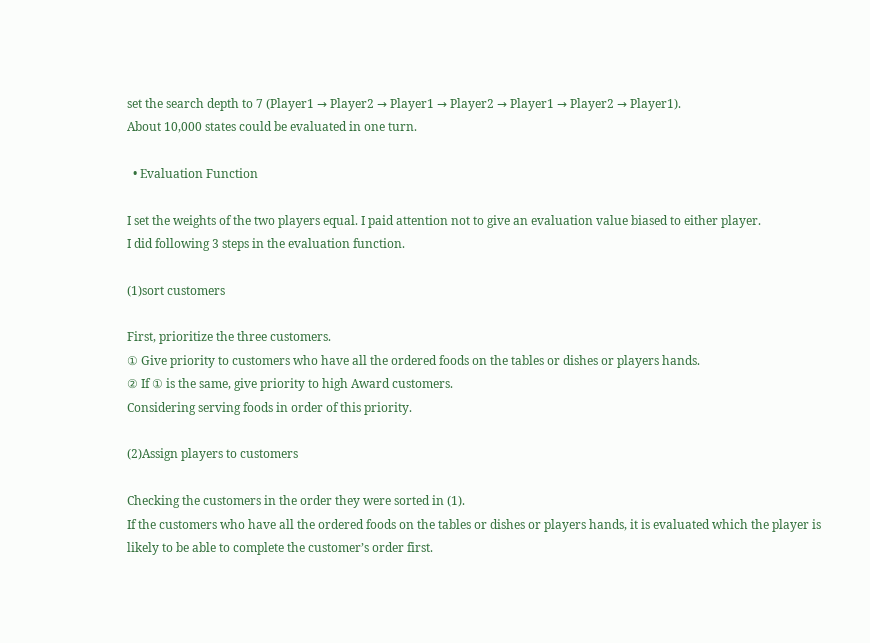set the search depth to 7 (Player1 → Player2 → Player1 → Player2 → Player1 → Player2 → Player1).
About 10,000 states could be evaluated in one turn.

  • Evaluation Function

I set the weights of the two players equal. I paid attention not to give an evaluation value biased to either player.
I did following 3 steps in the evaluation function.

(1)sort customers

First, prioritize the three customers.
① Give priority to customers who have all the ordered foods on the tables or dishes or players hands.
② If ① is the same, give priority to high Award customers.
Considering serving foods in order of this priority.

(2)Assign players to customers

Checking the customers in the order they were sorted in (1).
If the customers who have all the ordered foods on the tables or dishes or players hands, it is evaluated which the player is likely to be able to complete the customer’s order first.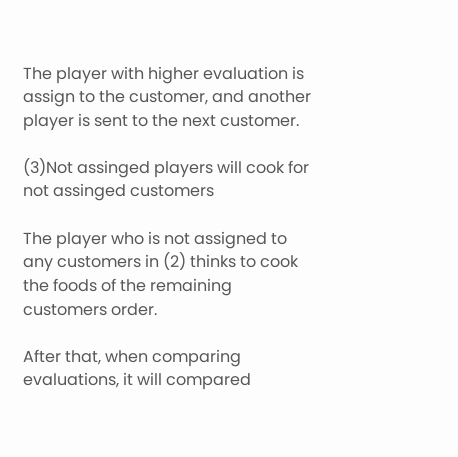The player with higher evaluation is assign to the customer, and another player is sent to the next customer.

(3)Not assinged players will cook for not assinged customers

The player who is not assigned to any customers in (2) thinks to cook the foods of the remaining customers order.

After that, when comparing evaluations, it will compared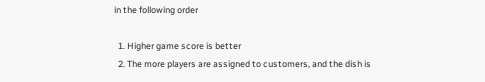in the following order

  1. Higher game score is better
  2. The more players are assigned to customers, and the dish is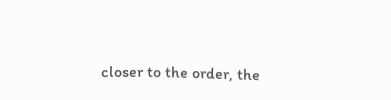closer to the order, the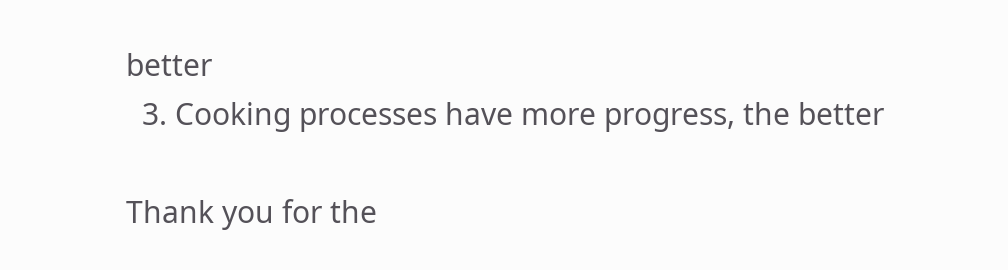better
  3. Cooking processes have more progress, the better

Thank you for the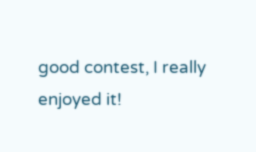good contest, I really enjoyed it!